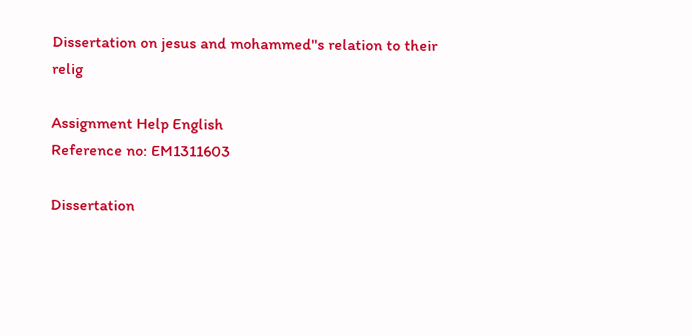Dissertation on jesus and mohammed''s relation to their relig

Assignment Help English
Reference no: EM1311603

Dissertation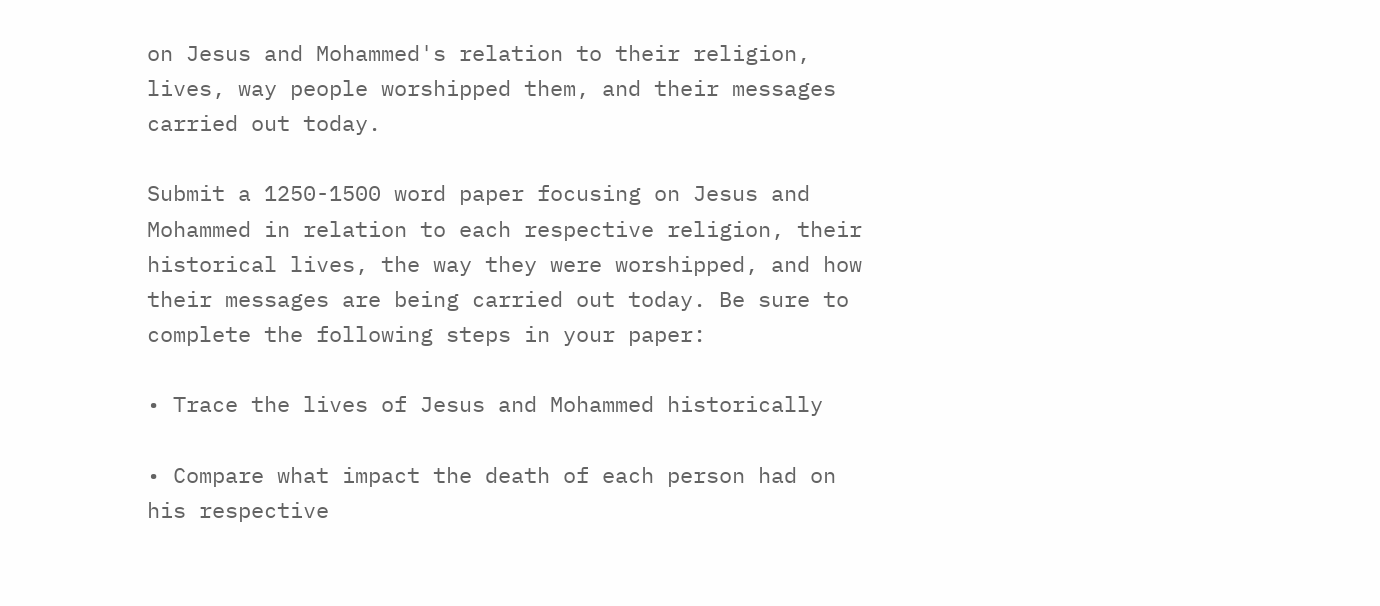on Jesus and Mohammed's relation to their religion, lives, way people worshipped them, and their messages carried out today.

Submit a 1250-1500 word paper focusing on Jesus and Mohammed in relation to each respective religion, their historical lives, the way they were worshipped, and how their messages are being carried out today. Be sure to complete the following steps in your paper:

• Trace the lives of Jesus and Mohammed historically

• Compare what impact the death of each person had on his respective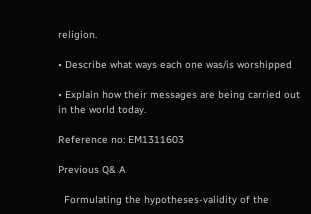religion.

• Describe what ways each one was/is worshipped

• Explain how their messages are being carried out in the world today.

Reference no: EM1311603

Previous Q& A

  Formulating the hypotheses-validity of the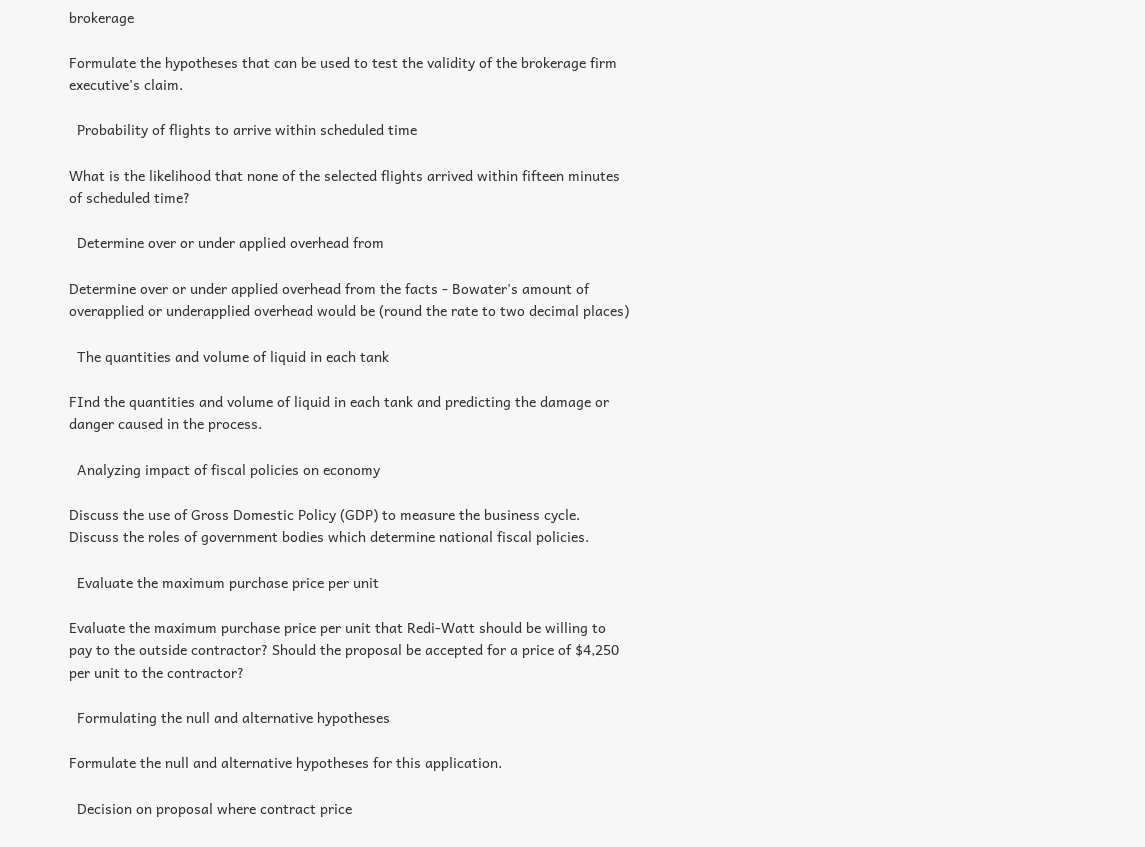brokerage

Formulate the hypotheses that can be used to test the validity of the brokerage firm executive's claim.

  Probability of flights to arrive within scheduled time

What is the likelihood that none of the selected flights arrived within fifteen minutes of scheduled time?

  Determine over or under applied overhead from

Determine over or under applied overhead from the facts - Bowater's amount of overapplied or underapplied overhead would be (round the rate to two decimal places)

  The quantities and volume of liquid in each tank

FInd the quantities and volume of liquid in each tank and predicting the damage or danger caused in the process.

  Analyzing impact of fiscal policies on economy

Discuss the use of Gross Domestic Policy (GDP) to measure the business cycle. Discuss the roles of government bodies which determine national fiscal policies.

  Evaluate the maximum purchase price per unit

Evaluate the maximum purchase price per unit that Redi-Watt should be willing to pay to the outside contractor? Should the proposal be accepted for a price of $4,250 per unit to the contractor?

  Formulating the null and alternative hypotheses

Formulate the null and alternative hypotheses for this application.

  Decision on proposal where contract price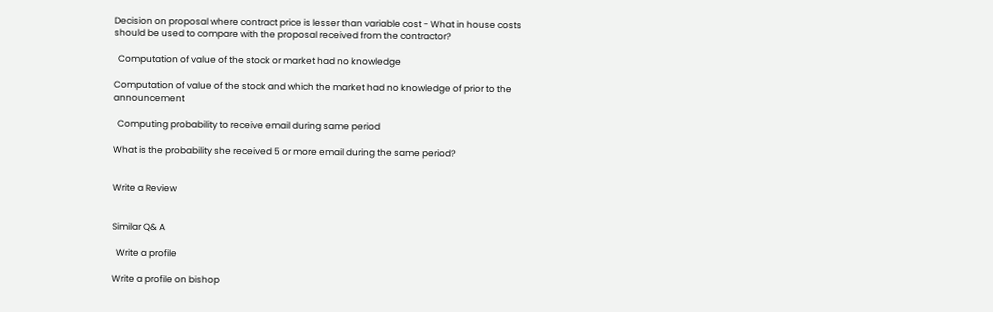Decision on proposal where contract price is lesser than variable cost - What in house costs should be used to compare with the proposal received from the contractor?

  Computation of value of the stock or market had no knowledge

Computation of value of the stock and which the market had no knowledge of prior to the announcement

  Computing probability to receive email during same period

What is the probability she received 5 or more email during the same period?


Write a Review


Similar Q& A

  Write a profile

Write a profile on bishop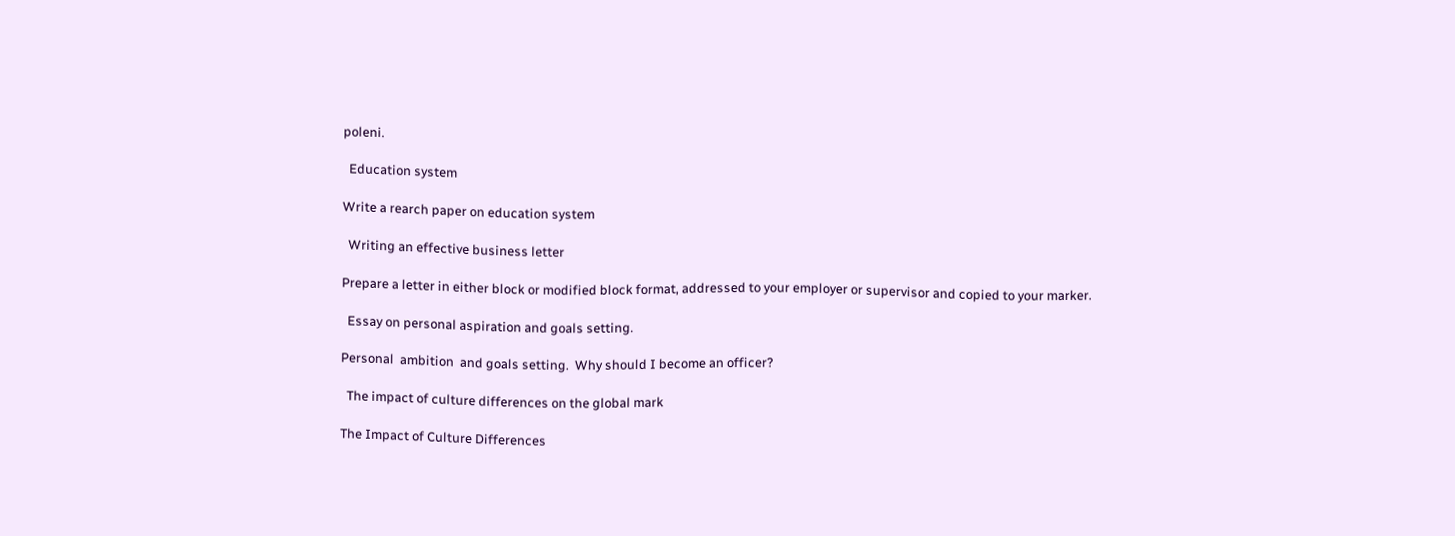poleni.

  Education system

Write a rearch paper on education system

  Writing an effective business letter

Prepare a letter in either block or modified block format, addressed to your employer or supervisor and copied to your marker.

  Essay on personal aspiration and goals setting.

Personal  ambition  and goals setting.  Why should I become an officer?

  The impact of culture differences on the global mark

The Impact of Culture Differences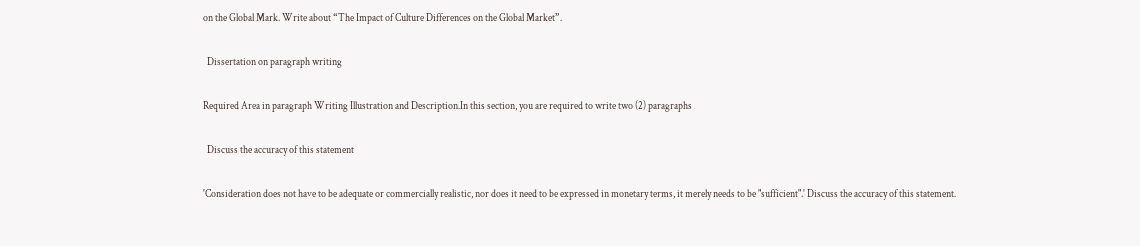on the Global Mark. Write about “The Impact of Culture Differences on the Global Market”.

  Dissertation on paragraph writing

Required Area in paragraph Writing Illustration and Description.In this section, you are required to write two (2) paragraphs

  Discuss the accuracy of this statement

'Consideration does not have to be adequate or commercially realistic, nor does it need to be expressed in monetary terms, it merely needs to be "sufficient".' Discuss the accuracy of this statement.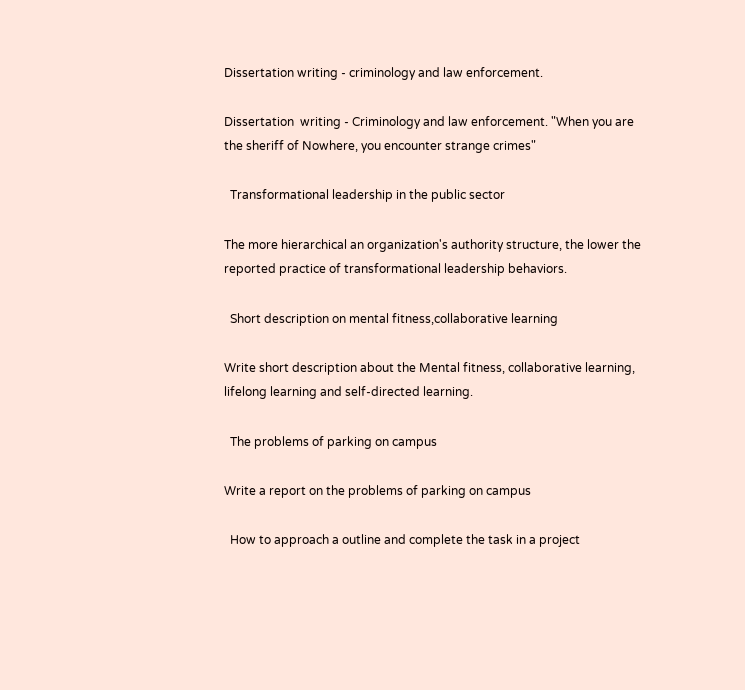Dissertation writing - criminology and law enforcement.

Dissertation  writing - Criminology and law enforcement. "When you are the sheriff of Nowhere, you encounter strange crimes"

  Transformational leadership in the public sector

The more hierarchical an organization's authority structure, the lower the reported practice of transformational leadership behaviors.

  Short description on mental fitness,collaborative learning

Write short description about the Mental fitness, collaborative learning, lifelong learning and self-directed learning.

  The problems of parking on campus

Write a report on the problems of parking on campus

  How to approach a outline and complete the task in a project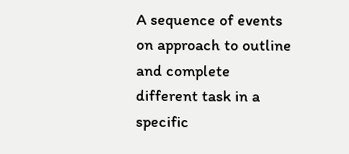A sequence of events on approach to outline and complete different task in a specific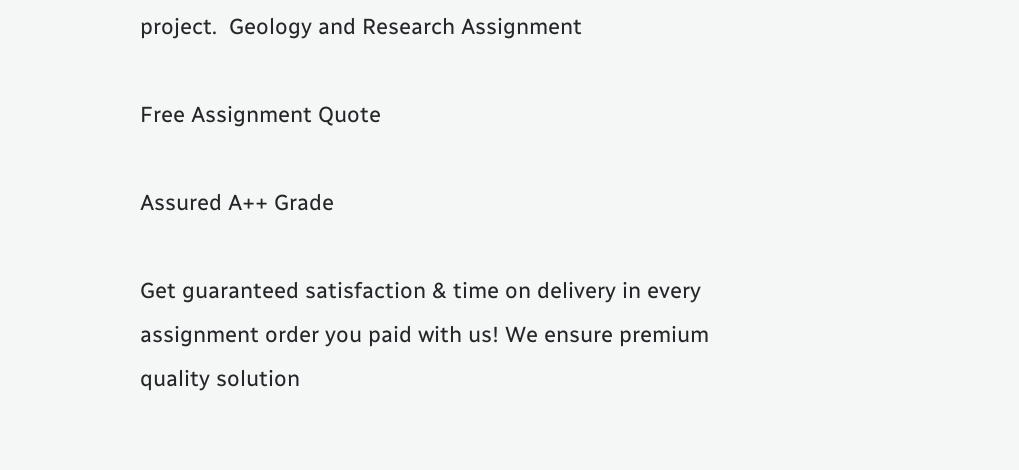project.  Geology and Research Assignment

Free Assignment Quote

Assured A++ Grade

Get guaranteed satisfaction & time on delivery in every assignment order you paid with us! We ensure premium quality solution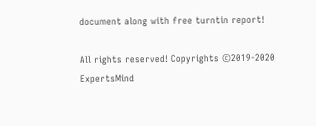document along with free turntin report!

All rights reserved! Copyrights ©2019-2020 ExpertsMind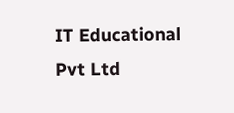IT Educational Pvt Ltd